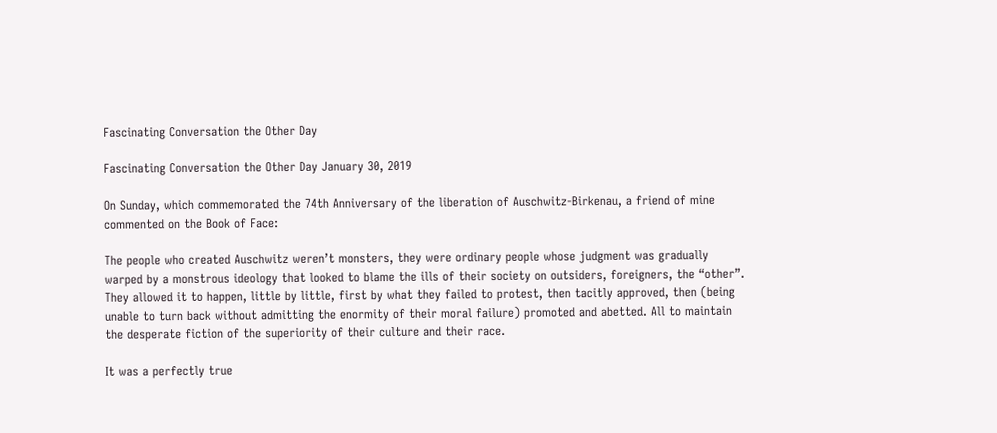Fascinating Conversation the Other Day

Fascinating Conversation the Other Day January 30, 2019

On Sunday, which commemorated the 74th Anniversary of the liberation of Auschwitz-Birkenau, a friend of mine commented on the Book of Face:

The people who created Auschwitz weren’t monsters, they were ordinary people whose judgment was gradually warped by a monstrous ideology that looked to blame the ills of their society on outsiders, foreigners, the “other”. They allowed it to happen, little by little, first by what they failed to protest, then tacitly approved, then (being unable to turn back without admitting the enormity of their moral failure) promoted and abetted. All to maintain the desperate fiction of the superiority of their culture and their race.

It was a perfectly true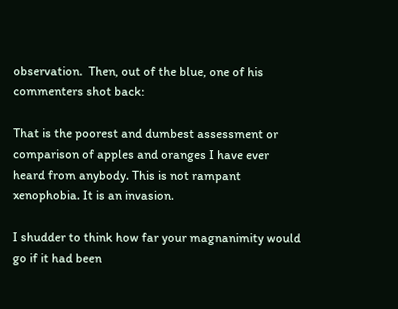observation.  Then, out of the blue, one of his commenters shot back:

That is the poorest and dumbest assessment or comparison of apples and oranges I have ever heard from anybody. This is not rampant xenophobia. It is an invasion.

I shudder to think how far your magnanimity would go if it had been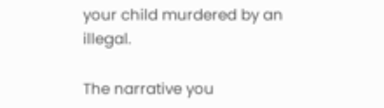your child murdered by an illegal.

The narrative you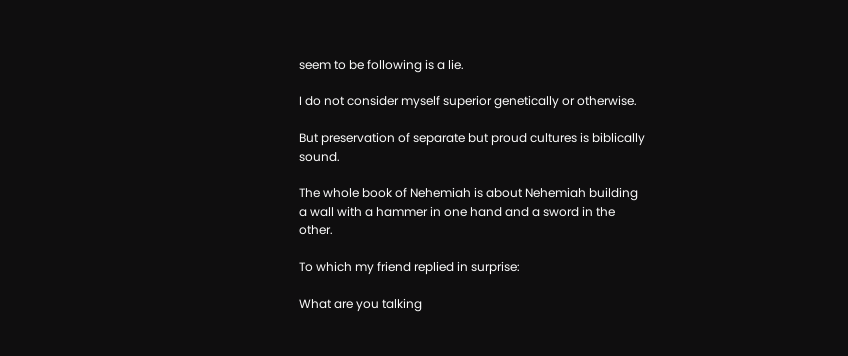seem to be following is a lie.

I do not consider myself superior genetically or otherwise.

But preservation of separate but proud cultures is biblically sound.

The whole book of Nehemiah is about Nehemiah building a wall with a hammer in one hand and a sword in the other.

To which my friend replied in surprise:

What are you talking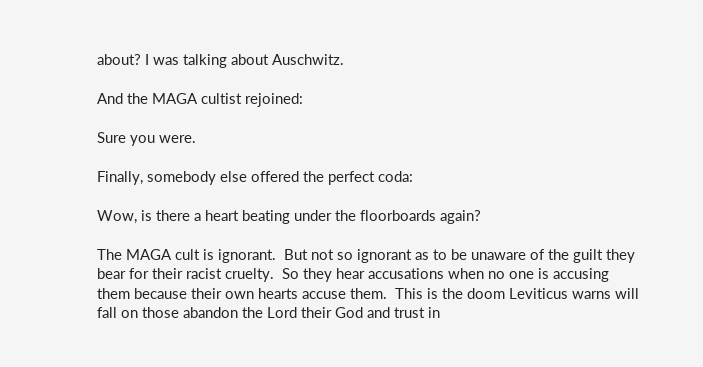about? I was talking about Auschwitz.

And the MAGA cultist rejoined:

Sure you were.

Finally, somebody else offered the perfect coda:

Wow, is there a heart beating under the floorboards again?

The MAGA cult is ignorant.  But not so ignorant as to be unaware of the guilt they bear for their racist cruelty.  So they hear accusations when no one is accusing them because their own hearts accuse them.  This is the doom Leviticus warns will fall on those abandon the Lord their God and trust in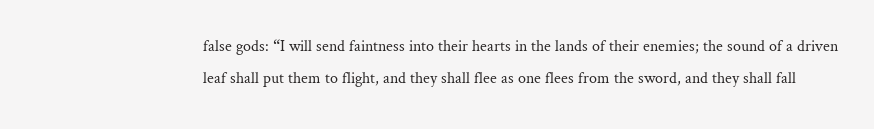false gods: “I will send faintness into their hearts in the lands of their enemies; the sound of a driven leaf shall put them to flight, and they shall flee as one flees from the sword, and they shall fall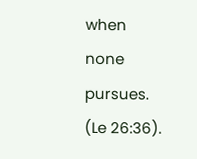when none pursues. (Le 26:36).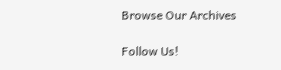Browse Our Archives

Follow Us!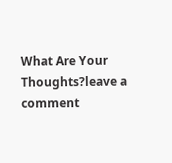What Are Your Thoughts?leave a comment